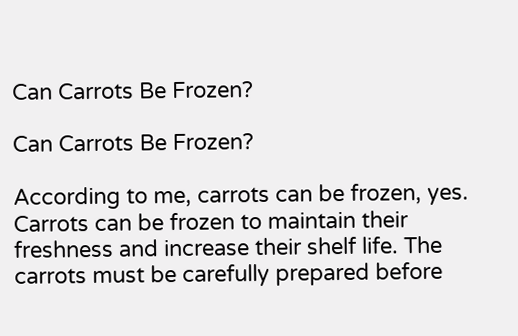Can Carrots Be Frozen?

Can Carrots Be Frozen?

According to me, carrots can be frozen, yes. Carrots can be frozen to maintain their freshness and increase their shelf life. The carrots must be carefully prepared before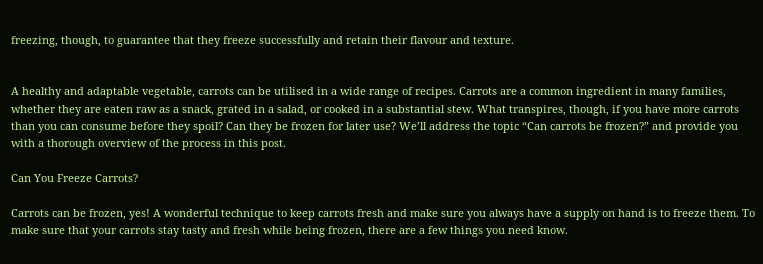freezing, though, to guarantee that they freeze successfully and retain their flavour and texture.


A healthy and adaptable vegetable, carrots can be utilised in a wide range of recipes. Carrots are a common ingredient in many families, whether they are eaten raw as a snack, grated in a salad, or cooked in a substantial stew. What transpires, though, if you have more carrots than you can consume before they spoil? Can they be frozen for later use? We’ll address the topic “Can carrots be frozen?” and provide you with a thorough overview of the process in this post.

Can You Freeze Carrots?

Carrots can be frozen, yes! A wonderful technique to keep carrots fresh and make sure you always have a supply on hand is to freeze them. To make sure that your carrots stay tasty and fresh while being frozen, there are a few things you need know.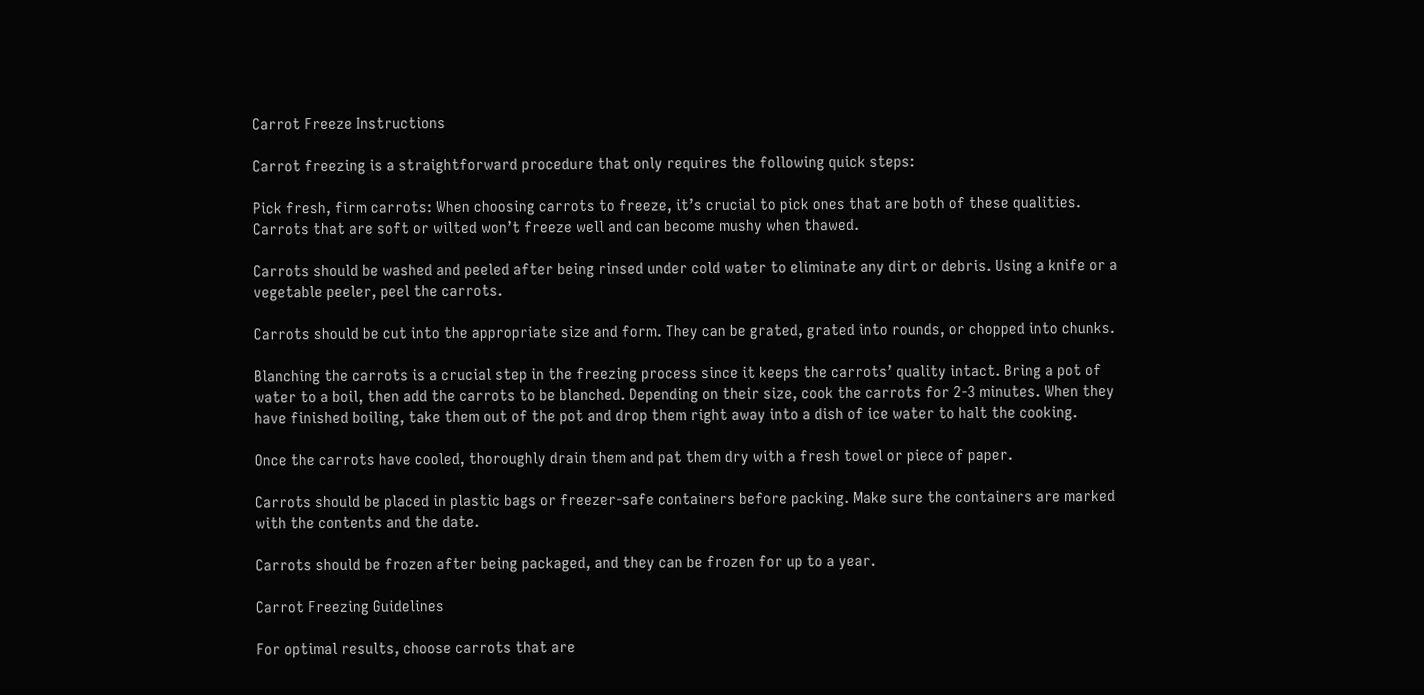Carrot Freeze Instructions

Carrot freezing is a straightforward procedure that only requires the following quick steps:

Pick fresh, firm carrots: When choosing carrots to freeze, it’s crucial to pick ones that are both of these qualities. Carrots that are soft or wilted won’t freeze well and can become mushy when thawed.

Carrots should be washed and peeled after being rinsed under cold water to eliminate any dirt or debris. Using a knife or a vegetable peeler, peel the carrots.

Carrots should be cut into the appropriate size and form. They can be grated, grated into rounds, or chopped into chunks.

Blanching the carrots is a crucial step in the freezing process since it keeps the carrots’ quality intact. Bring a pot of water to a boil, then add the carrots to be blanched. Depending on their size, cook the carrots for 2-3 minutes. When they have finished boiling, take them out of the pot and drop them right away into a dish of ice water to halt the cooking.

Once the carrots have cooled, thoroughly drain them and pat them dry with a fresh towel or piece of paper.

Carrots should be placed in plastic bags or freezer-safe containers before packing. Make sure the containers are marked with the contents and the date.

Carrots should be frozen after being packaged, and they can be frozen for up to a year.

Carrot Freezing Guidelines

For optimal results, choose carrots that are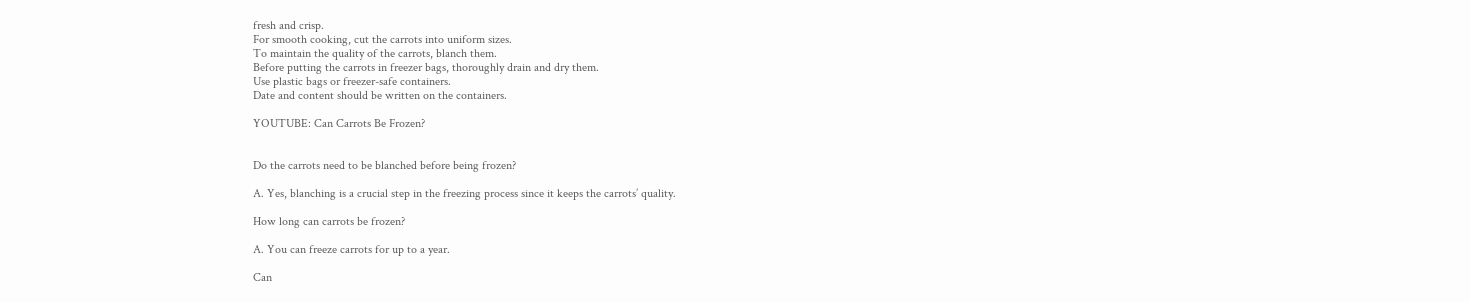fresh and crisp.
For smooth cooking, cut the carrots into uniform sizes.
To maintain the quality of the carrots, blanch them.
Before putting the carrots in freezer bags, thoroughly drain and dry them.
Use plastic bags or freezer-safe containers.
Date and content should be written on the containers.

YOUTUBE: Can Carrots Be Frozen?


Do the carrots need to be blanched before being frozen?

A. Yes, blanching is a crucial step in the freezing process since it keeps the carrots’ quality.

How long can carrots be frozen?

A. You can freeze carrots for up to a year.

Can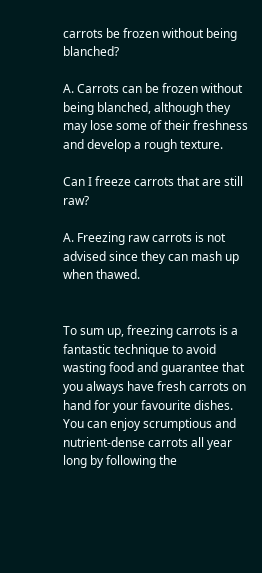carrots be frozen without being blanched?

A. Carrots can be frozen without being blanched, although they may lose some of their freshness and develop a rough texture.

Can I freeze carrots that are still raw?

A. Freezing raw carrots is not advised since they can mash up when thawed.


To sum up, freezing carrots is a fantastic technique to avoid wasting food and guarantee that you always have fresh carrots on hand for your favourite dishes. You can enjoy scrumptious and nutrient-dense carrots all year long by following the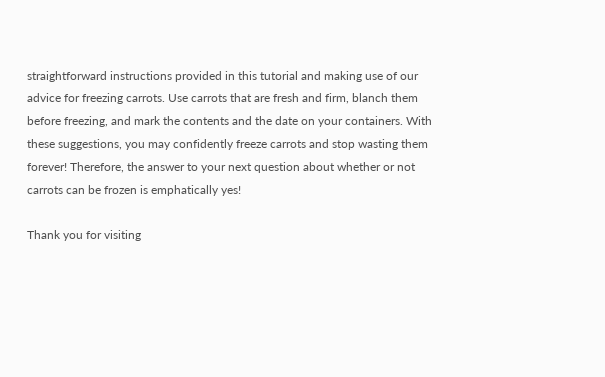straightforward instructions provided in this tutorial and making use of our advice for freezing carrots. Use carrots that are fresh and firm, blanch them before freezing, and mark the contents and the date on your containers. With these suggestions, you may confidently freeze carrots and stop wasting them forever! Therefore, the answer to your next question about whether or not carrots can be frozen is emphatically yes!

Thank you for visiting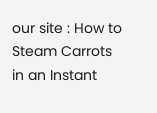our site : How to Steam Carrots in an Instant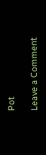Pot

Leave a Comment